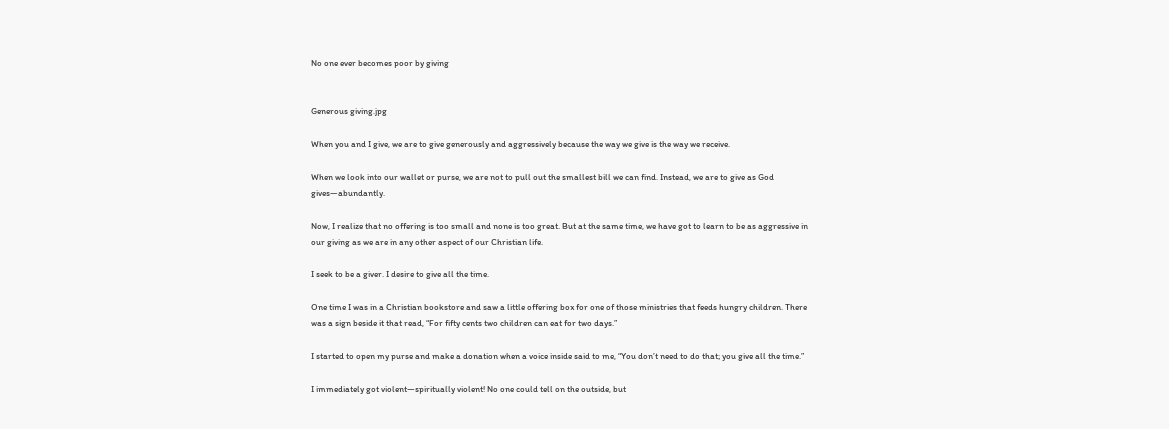No one ever becomes poor by giving


Generous giving.jpg

When you and I give, we are to give generously and aggressively because the way we give is the way we receive.

When we look into our wallet or purse, we are not to pull out the smallest bill we can find. Instead, we are to give as God gives—abundantly.

Now, I realize that no offering is too small and none is too great. But at the same time, we have got to learn to be as aggressive in our giving as we are in any other aspect of our Christian life.

I seek to be a giver. I desire to give all the time.

One time I was in a Christian bookstore and saw a little offering box for one of those ministries that feeds hungry children. There was a sign beside it that read, “For fifty cents two children can eat for two days.”

I started to open my purse and make a donation when a voice inside said to me, “You don’t need to do that; you give all the time.”

I immediately got violent—spiritually violent! No one could tell on the outside, but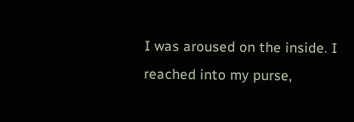I was aroused on the inside. I reached into my purse,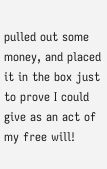pulled out some money, and placed it in the box just to prove I could give as an act of my free will!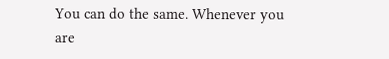You can do the same. Whenever you are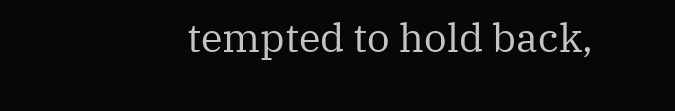tempted to hold back,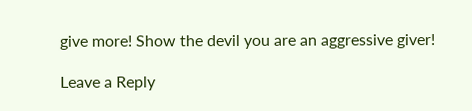give more! Show the devil you are an aggressive giver!

Leave a Reply